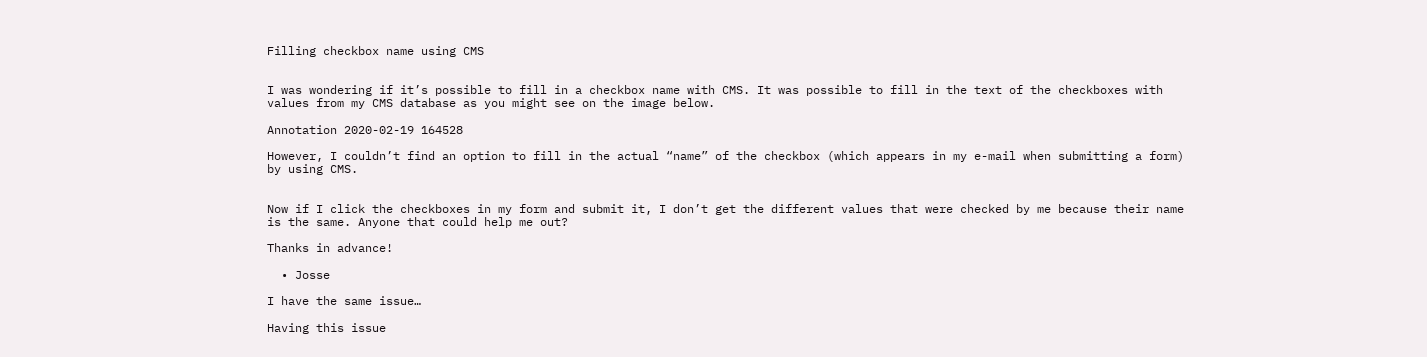Filling checkbox name using CMS


I was wondering if it’s possible to fill in a checkbox name with CMS. It was possible to fill in the text of the checkboxes with values from my CMS database as you might see on the image below.

Annotation 2020-02-19 164528

However, I couldn’t find an option to fill in the actual “name” of the checkbox (which appears in my e-mail when submitting a form) by using CMS.


Now if I click the checkboxes in my form and submit it, I don’t get the different values that were checked by me because their name is the same. Anyone that could help me out?

Thanks in advance!

  • Josse

I have the same issue…

Having this issue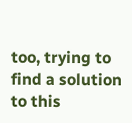too, trying to find a solution to this